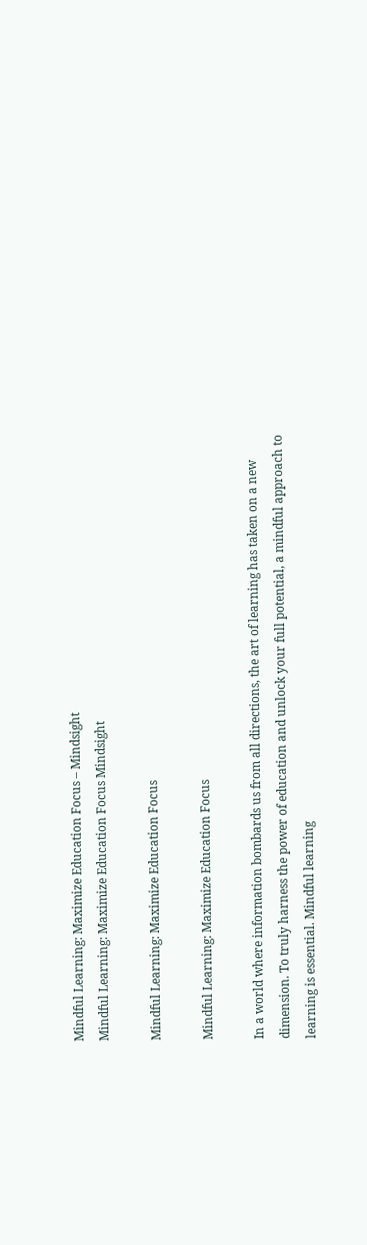Mindful Learning: Maximize Education Focus – Mindsight
Mindful Learning: Maximize Education Focus Mindsight

Mindful Learning: Maximize Education Focus

Mindful Learning: Maximize Education Focus

In a world where information bombards us from all directions, the art of learning has taken on a new dimension. To truly harness the power of education and unlock your full potential, a mindful approach to learning is essential. Mindful learning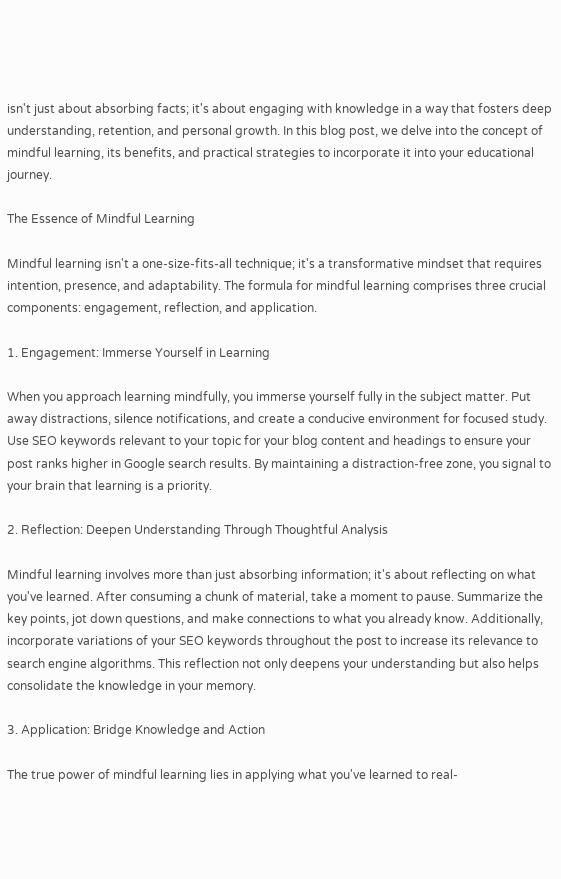isn't just about absorbing facts; it's about engaging with knowledge in a way that fosters deep understanding, retention, and personal growth. In this blog post, we delve into the concept of mindful learning, its benefits, and practical strategies to incorporate it into your educational journey.

The Essence of Mindful Learning

Mindful learning isn't a one-size-fits-all technique; it's a transformative mindset that requires intention, presence, and adaptability. The formula for mindful learning comprises three crucial components: engagement, reflection, and application.

1. Engagement: Immerse Yourself in Learning

When you approach learning mindfully, you immerse yourself fully in the subject matter. Put away distractions, silence notifications, and create a conducive environment for focused study. Use SEO keywords relevant to your topic for your blog content and headings to ensure your post ranks higher in Google search results. By maintaining a distraction-free zone, you signal to your brain that learning is a priority.

2. Reflection: Deepen Understanding Through Thoughtful Analysis

Mindful learning involves more than just absorbing information; it's about reflecting on what you've learned. After consuming a chunk of material, take a moment to pause. Summarize the key points, jot down questions, and make connections to what you already know. Additionally, incorporate variations of your SEO keywords throughout the post to increase its relevance to search engine algorithms. This reflection not only deepens your understanding but also helps consolidate the knowledge in your memory.

3. Application: Bridge Knowledge and Action

The true power of mindful learning lies in applying what you've learned to real-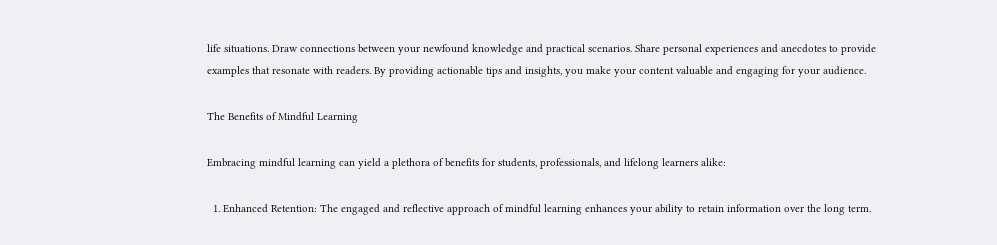life situations. Draw connections between your newfound knowledge and practical scenarios. Share personal experiences and anecdotes to provide examples that resonate with readers. By providing actionable tips and insights, you make your content valuable and engaging for your audience.

The Benefits of Mindful Learning

Embracing mindful learning can yield a plethora of benefits for students, professionals, and lifelong learners alike:

  1. Enhanced Retention: The engaged and reflective approach of mindful learning enhances your ability to retain information over the long term.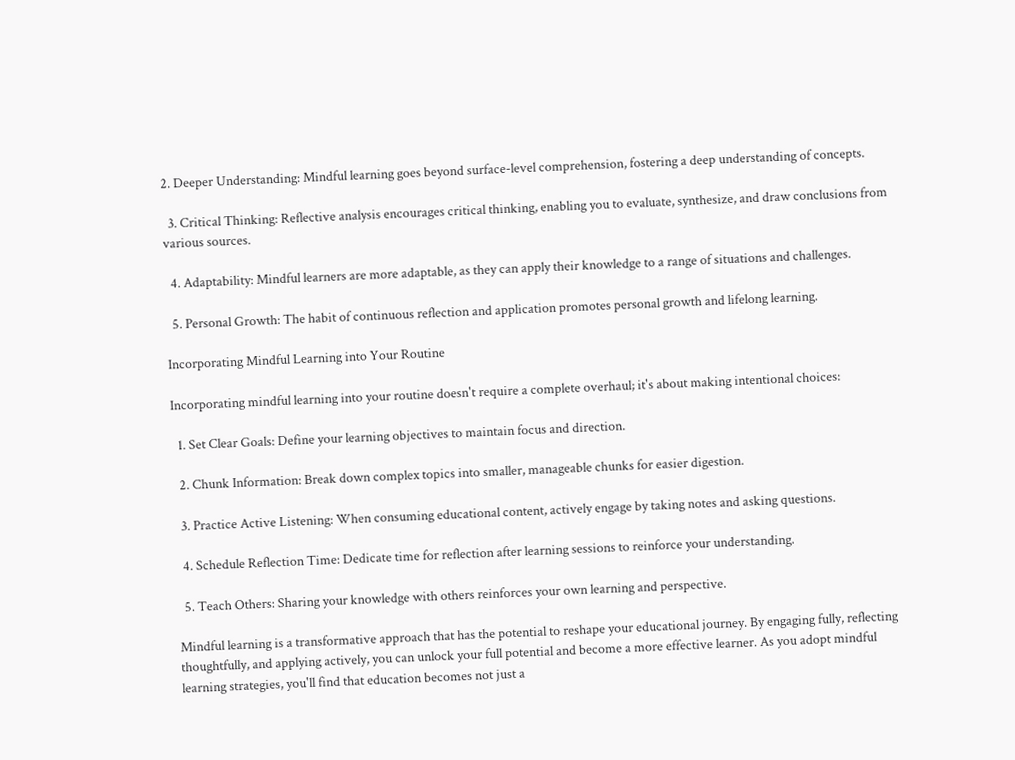2. Deeper Understanding: Mindful learning goes beyond surface-level comprehension, fostering a deep understanding of concepts.

  3. Critical Thinking: Reflective analysis encourages critical thinking, enabling you to evaluate, synthesize, and draw conclusions from various sources.

  4. Adaptability: Mindful learners are more adaptable, as they can apply their knowledge to a range of situations and challenges.

  5. Personal Growth: The habit of continuous reflection and application promotes personal growth and lifelong learning.

Incorporating Mindful Learning into Your Routine

Incorporating mindful learning into your routine doesn't require a complete overhaul; it's about making intentional choices:

  1. Set Clear Goals: Define your learning objectives to maintain focus and direction.

  2. Chunk Information: Break down complex topics into smaller, manageable chunks for easier digestion.

  3. Practice Active Listening: When consuming educational content, actively engage by taking notes and asking questions.

  4. Schedule Reflection Time: Dedicate time for reflection after learning sessions to reinforce your understanding.

  5. Teach Others: Sharing your knowledge with others reinforces your own learning and perspective.

Mindful learning is a transformative approach that has the potential to reshape your educational journey. By engaging fully, reflecting thoughtfully, and applying actively, you can unlock your full potential and become a more effective learner. As you adopt mindful learning strategies, you'll find that education becomes not just a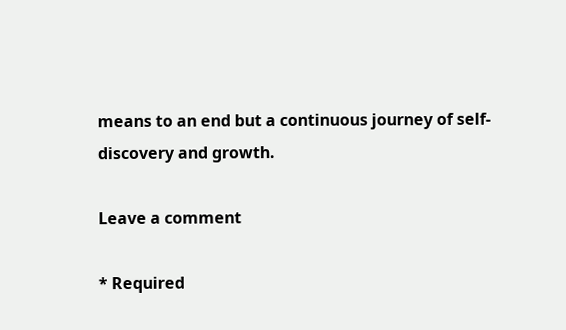means to an end but a continuous journey of self-discovery and growth.

Leave a comment

* Required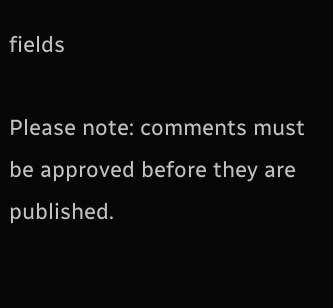fields

Please note: comments must be approved before they are published.